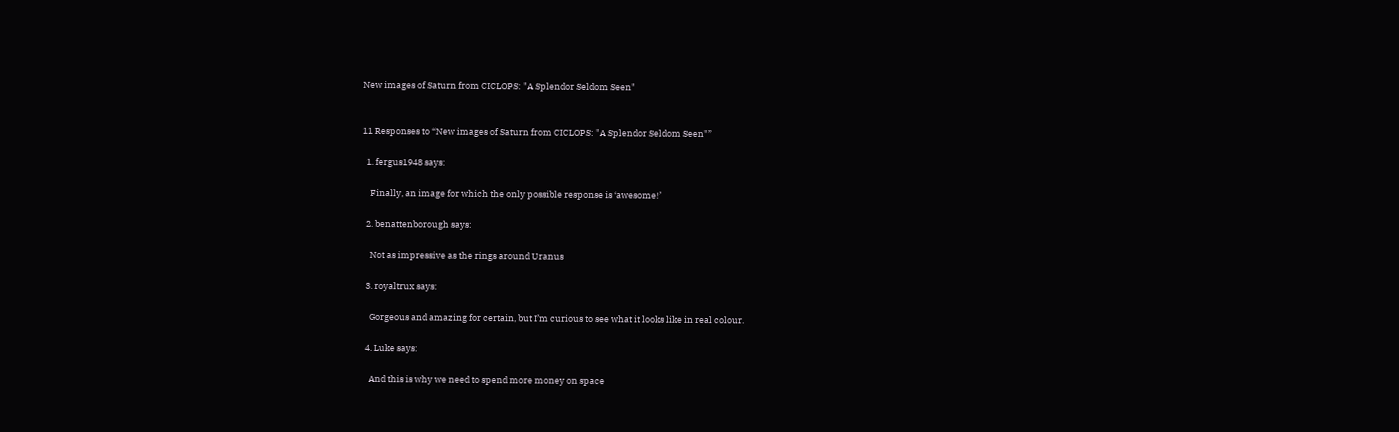New images of Saturn from CICLOPS: "A Splendor Seldom Seen"


11 Responses to “New images of Saturn from CICLOPS: "A Splendor Seldom Seen"”

  1. fergus1948 says:

    Finally, an image for which the only possible response is ‘awesome!’

  2. benattenborough says:

    Not as impressive as the rings around Uranus

  3. royaltrux says:

    Gorgeous and amazing for certain, but I’m curious to see what it looks like in real colour.

  4. Luke says:

    And this is why we need to spend more money on space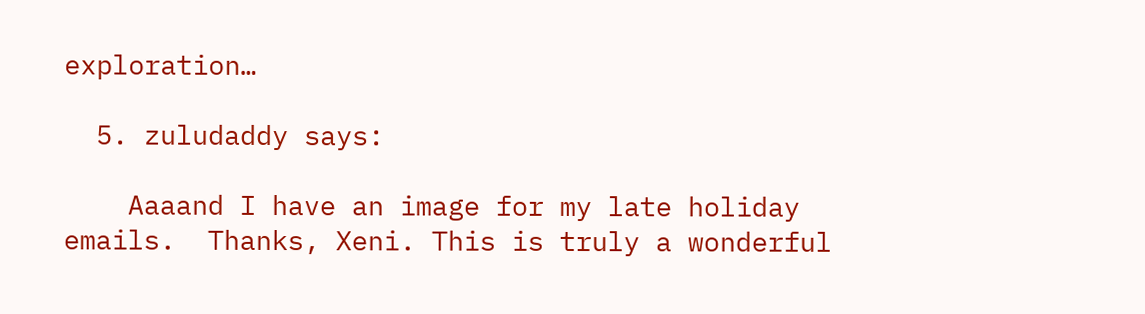exploration…

  5. zuludaddy says:

    Aaaand I have an image for my late holiday emails.  Thanks, Xeni. This is truly a wonderful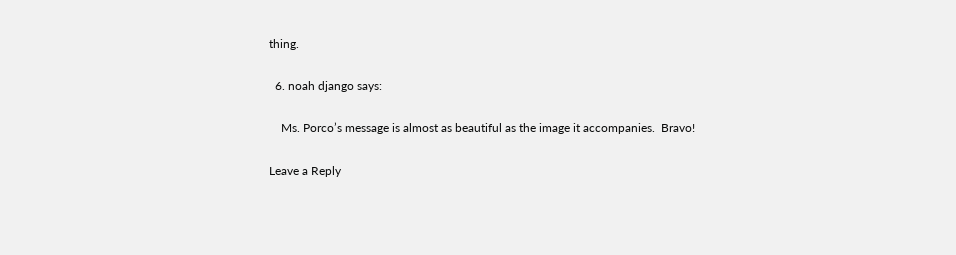thing.

  6. noah django says:

    Ms. Porco’s message is almost as beautiful as the image it accompanies.  Bravo!

Leave a Reply